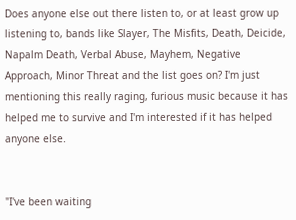Does anyone else out there listen to, or at least grow up listening to, bands like Slayer, The Misfits, Death, Deicide, Napalm Death, Verbal Abuse, Mayhem, Negative Approach, Minor Threat and the list goes on? I'm just mentioning this really raging, furious music because it has helped me to survive and I'm interested if it has helped anyone else.


"I've been waiting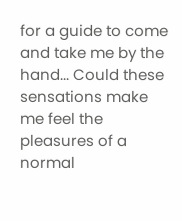for a guide to come and take me by the hand... Could these sensations make me feel the pleasures of a normal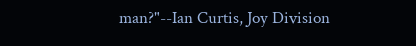man?"--Ian Curtis, Joy Division